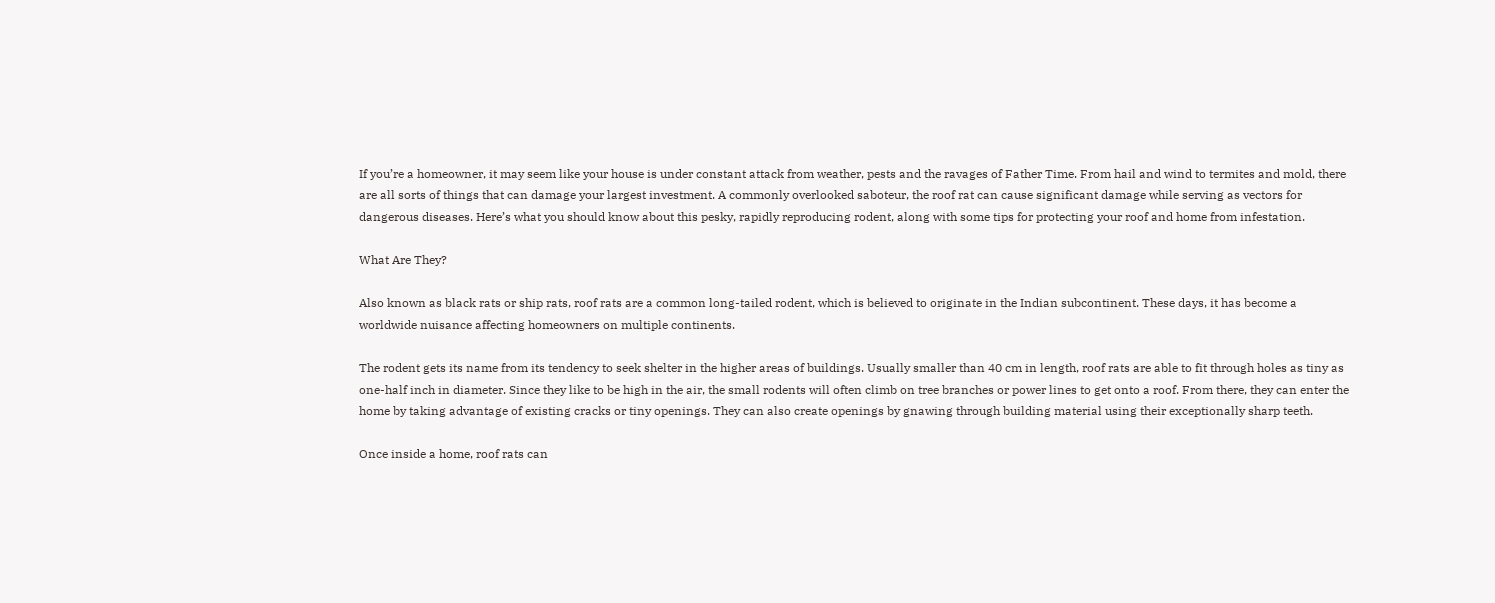If you’re a homeowner, it may seem like your house is under constant attack from weather, pests and the ravages of Father Time. From hail and wind to termites and mold, there are all sorts of things that can damage your largest investment. A commonly overlooked saboteur, the roof rat can cause significant damage while serving as vectors for dangerous diseases. Here’s what you should know about this pesky, rapidly reproducing rodent, along with some tips for protecting your roof and home from infestation.

What Are They?

Also known as black rats or ship rats, roof rats are a common long-tailed rodent, which is believed to originate in the Indian subcontinent. These days, it has become a worldwide nuisance affecting homeowners on multiple continents.

The rodent gets its name from its tendency to seek shelter in the higher areas of buildings. Usually smaller than 40 cm in length, roof rats are able to fit through holes as tiny as one-half inch in diameter. Since they like to be high in the air, the small rodents will often climb on tree branches or power lines to get onto a roof. From there, they can enter the home by taking advantage of existing cracks or tiny openings. They can also create openings by gnawing through building material using their exceptionally sharp teeth.

Once inside a home, roof rats can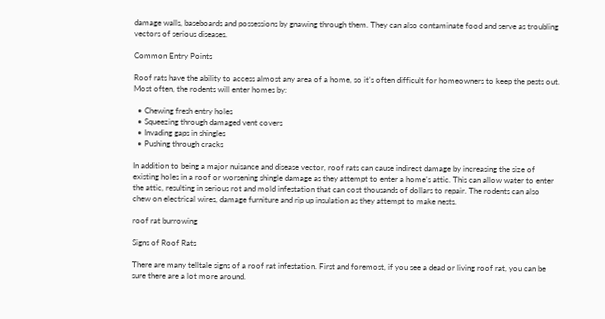damage walls, baseboards and possessions by gnawing through them. They can also contaminate food and serve as troubling vectors of serious diseases.

Common Entry Points

Roof rats have the ability to access almost any area of a home, so it’s often difficult for homeowners to keep the pests out. Most often, the rodents will enter homes by:

  • Chewing fresh entry holes
  • Squeezing through damaged vent covers
  • Invading gaps in shingles
  • Pushing through cracks

In addition to being a major nuisance and disease vector, roof rats can cause indirect damage by increasing the size of existing holes in a roof or worsening shingle damage as they attempt to enter a home’s attic. This can allow water to enter the attic, resulting in serious rot and mold infestation that can cost thousands of dollars to repair. The rodents can also chew on electrical wires, damage furniture and rip up insulation as they attempt to make nests.

roof rat burrowing

Signs of Roof Rats

There are many telltale signs of a roof rat infestation. First and foremost, if you see a dead or living roof rat, you can be sure there are a lot more around.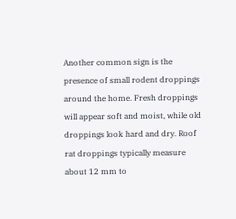Another common sign is the presence of small rodent droppings around the home. Fresh droppings will appear soft and moist, while old droppings look hard and dry. Roof rat droppings typically measure about 12 mm to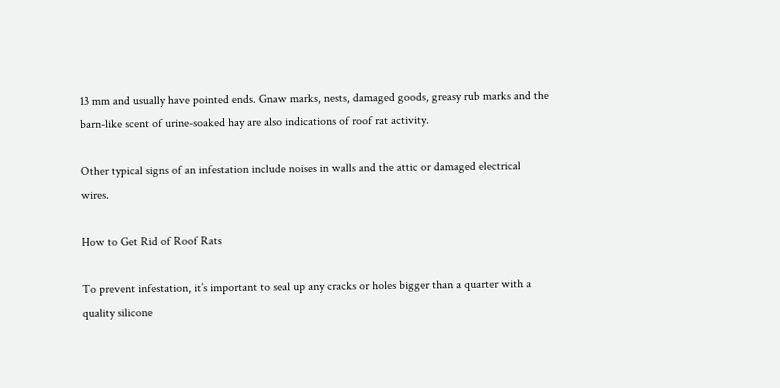13 mm and usually have pointed ends. Gnaw marks, nests, damaged goods, greasy rub marks and the barn-like scent of urine-soaked hay are also indications of roof rat activity.

Other typical signs of an infestation include noises in walls and the attic or damaged electrical wires.

How to Get Rid of Roof Rats

To prevent infestation, it’s important to seal up any cracks or holes bigger than a quarter with a quality silicone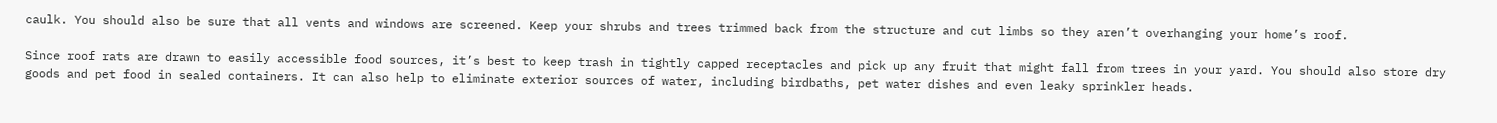caulk. You should also be sure that all vents and windows are screened. Keep your shrubs and trees trimmed back from the structure and cut limbs so they aren’t overhanging your home’s roof.

Since roof rats are drawn to easily accessible food sources, it’s best to keep trash in tightly capped receptacles and pick up any fruit that might fall from trees in your yard. You should also store dry goods and pet food in sealed containers. It can also help to eliminate exterior sources of water, including birdbaths, pet water dishes and even leaky sprinkler heads.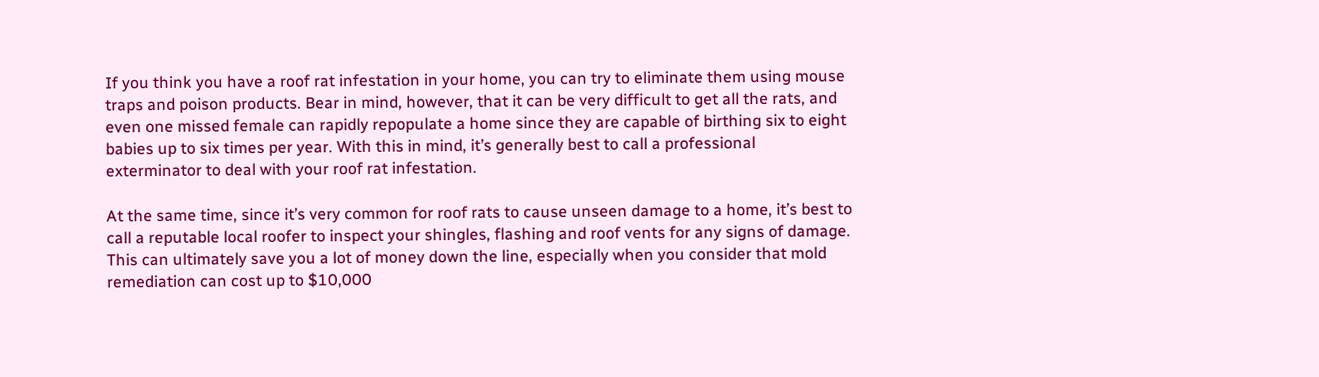If you think you have a roof rat infestation in your home, you can try to eliminate them using mouse traps and poison products. Bear in mind, however, that it can be very difficult to get all the rats, and even one missed female can rapidly repopulate a home since they are capable of birthing six to eight babies up to six times per year. With this in mind, it’s generally best to call a professional exterminator to deal with your roof rat infestation.

At the same time, since it’s very common for roof rats to cause unseen damage to a home, it’s best to call a reputable local roofer to inspect your shingles, flashing and roof vents for any signs of damage. This can ultimately save you a lot of money down the line, especially when you consider that mold remediation can cost up to $10,000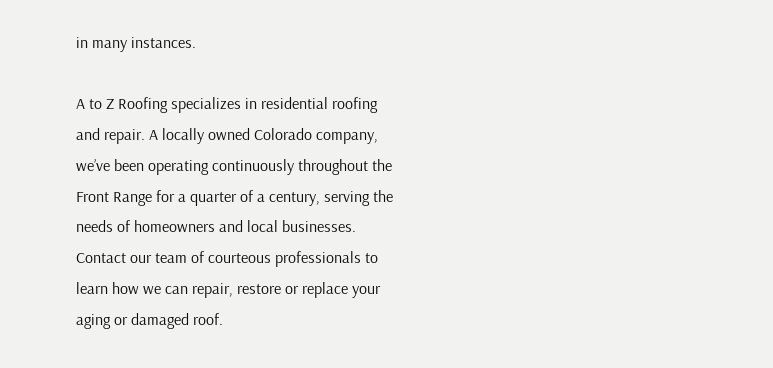in many instances.

A to Z Roofing specializes in residential roofing and repair. A locally owned Colorado company, we’ve been operating continuously throughout the Front Range for a quarter of a century, serving the needs of homeowners and local businesses. Contact our team of courteous professionals to learn how we can repair, restore or replace your aging or damaged roof.